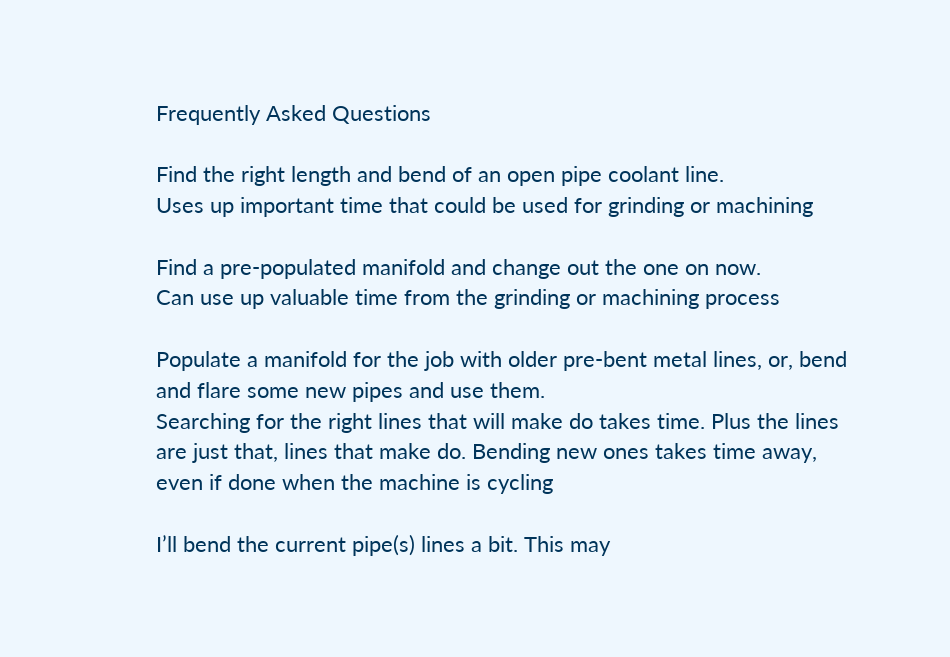Frequently Asked Questions

Find the right length and bend of an open pipe coolant line.
Uses up important time that could be used for grinding or machining

Find a pre-populated manifold and change out the one on now.
Can use up valuable time from the grinding or machining process

Populate a manifold for the job with older pre-bent metal lines, or, bend and flare some new pipes and use them.
Searching for the right lines that will make do takes time. Plus the lines are just that, lines that make do. Bending new ones takes time away, even if done when the machine is cycling

I’ll bend the current pipe(s) lines a bit. This may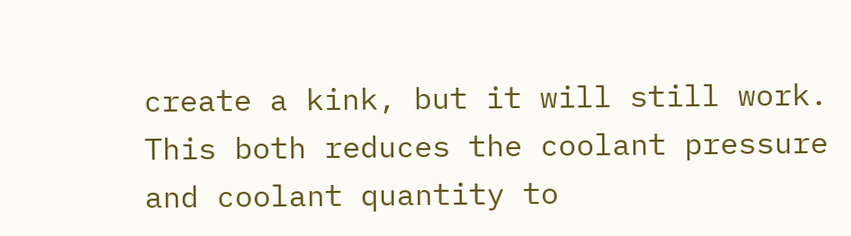create a kink, but it will still work.
This both reduces the coolant pressure and coolant quantity to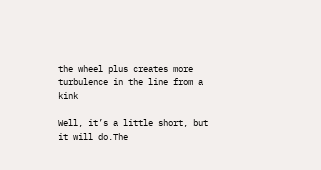the wheel plus creates more turbulence in the line from a kink

Well, it’s a little short, but it will do.The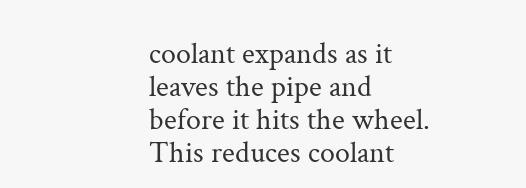coolant expands as it leaves the pipe and before it hits the wheel. This reduces coolant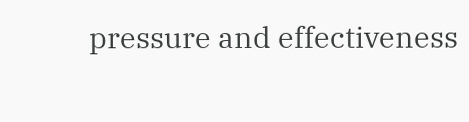pressure and effectiveness